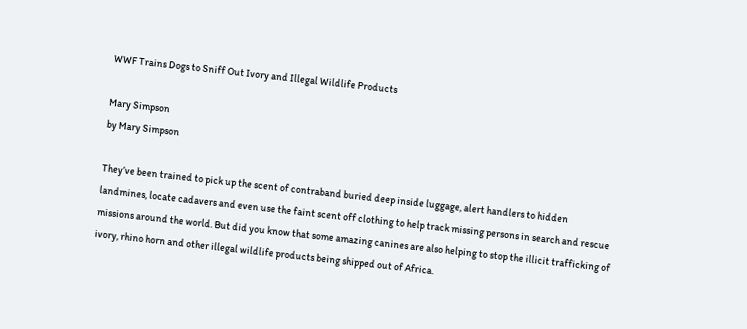WWF Trains Dogs to Sniff Out Ivory and Illegal Wildlife Products

Mary Simpson
by Mary Simpson

They’ve been trained to pick up the scent of contraband buried deep inside luggage, alert handlers to hidden landmines, locate cadavers and even use the faint scent off clothing to help track missing persons in search and rescue missions around the world. But did you know that some amazing canines are also helping to stop the illicit trafficking of ivory, rhino horn and other illegal wildlife products being shipped out of Africa.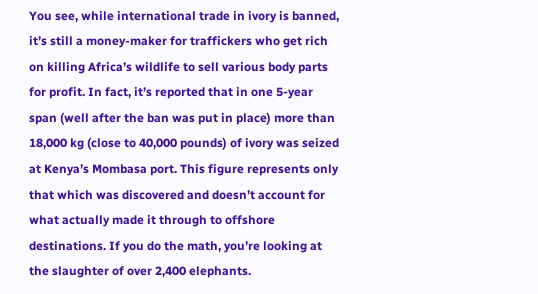You see, while international trade in ivory is banned, it’s still a money-maker for traffickers who get rich on killing Africa’s wildlife to sell various body parts for profit. In fact, it’s reported that in one 5-year span (well after the ban was put in place) more than 18,000 kg (close to 40,000 pounds) of ivory was seized at Kenya’s Mombasa port. This figure represents only that which was discovered and doesn’t account for what actually made it through to offshore destinations. If you do the math, you’re looking at the slaughter of over 2,400 elephants.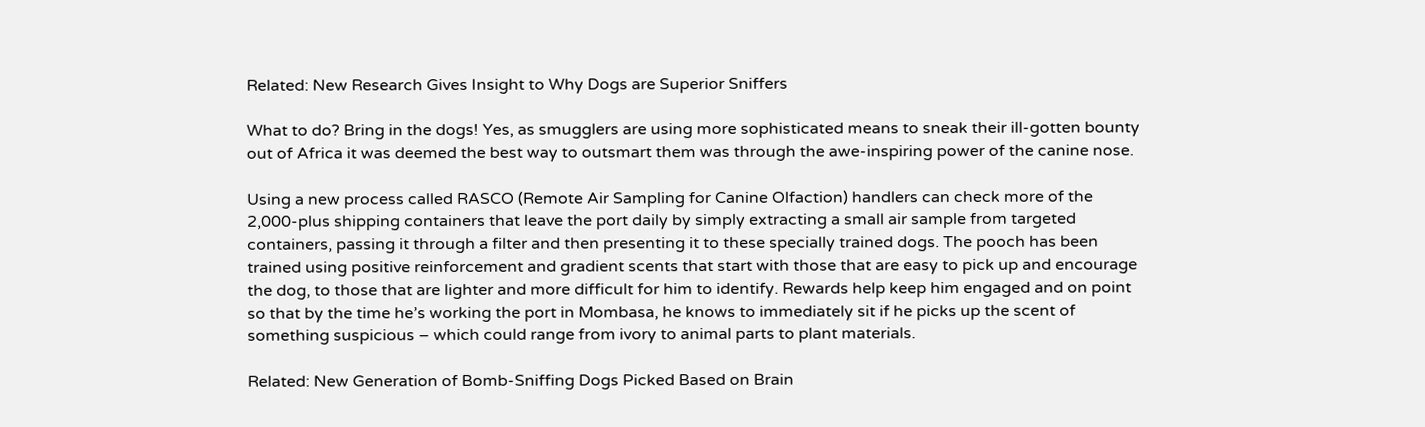Related: New Research Gives Insight to Why Dogs are Superior Sniffers

What to do? Bring in the dogs! Yes, as smugglers are using more sophisticated means to sneak their ill-gotten bounty out of Africa it was deemed the best way to outsmart them was through the awe-inspiring power of the canine nose.

Using a new process called RASCO (Remote Air Sampling for Canine Olfaction) handlers can check more of the 2,000-plus shipping containers that leave the port daily by simply extracting a small air sample from targeted containers, passing it through a filter and then presenting it to these specially trained dogs. The pooch has been trained using positive reinforcement and gradient scents that start with those that are easy to pick up and encourage the dog, to those that are lighter and more difficult for him to identify. Rewards help keep him engaged and on point so that by the time he’s working the port in Mombasa, he knows to immediately sit if he picks up the scent of something suspicious – which could range from ivory to animal parts to plant materials.

Related: New Generation of Bomb-Sniffing Dogs Picked Based on Brain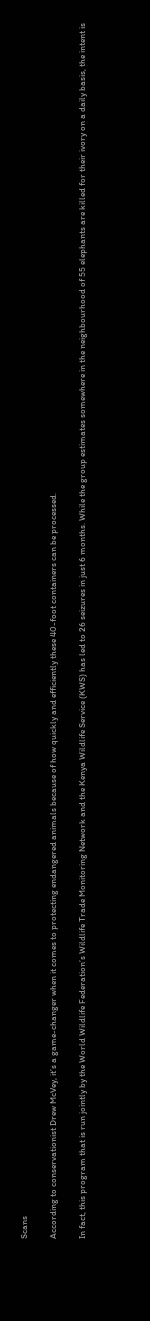Scans

According to conservationist Drew McVey, it’s a game-changer when it comes to protecting endangered animals because of how quickly and efficiently these 40-foot containers can be processed.

In fact, this program that is run jointly by the World Wildlife Federation’s Wildlife Trade Monitoring Network and the Kenya Wildlife Service (KWS) has led to 26 seizures in just 6 months. While the group estimates somewhere in the neighbourhood of 55 elephants are killed for their ivory on a daily basis, the intent is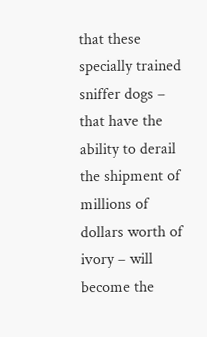that these specially trained sniffer dogs – that have the ability to derail the shipment of millions of dollars worth of ivory – will become the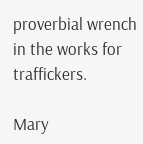proverbial wrench in the works for traffickers.

Mary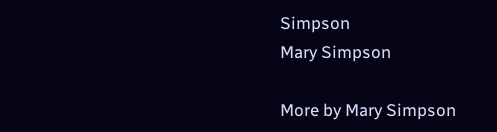Simpson
Mary Simpson

More by Mary Simpson